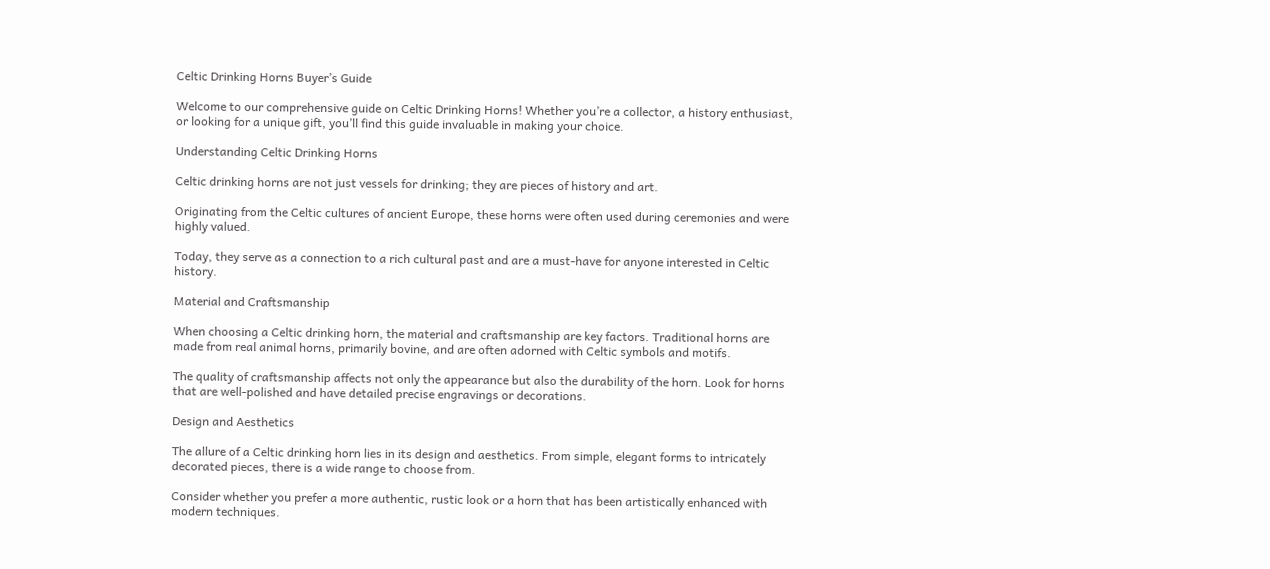Celtic Drinking Horns Buyer’s Guide

Welcome to our comprehensive guide on Celtic Drinking Horns! Whether you’re a collector, a history enthusiast, or looking for a unique gift, you’ll find this guide invaluable in making your choice.

Understanding Celtic Drinking Horns

Celtic drinking horns are not just vessels for drinking; they are pieces of history and art.

Originating from the Celtic cultures of ancient Europe, these horns were often used during ceremonies and were highly valued.

Today, they serve as a connection to a rich cultural past and are a must-have for anyone interested in Celtic history.

Material and Craftsmanship

When choosing a Celtic drinking horn, the material and craftsmanship are key factors. Traditional horns are made from real animal horns, primarily bovine, and are often adorned with Celtic symbols and motifs.

The quality of craftsmanship affects not only the appearance but also the durability of the horn. Look for horns that are well-polished and have detailed precise engravings or decorations.

Design and Aesthetics

The allure of a Celtic drinking horn lies in its design and aesthetics. From simple, elegant forms to intricately decorated pieces, there is a wide range to choose from.

Consider whether you prefer a more authentic, rustic look or a horn that has been artistically enhanced with modern techniques.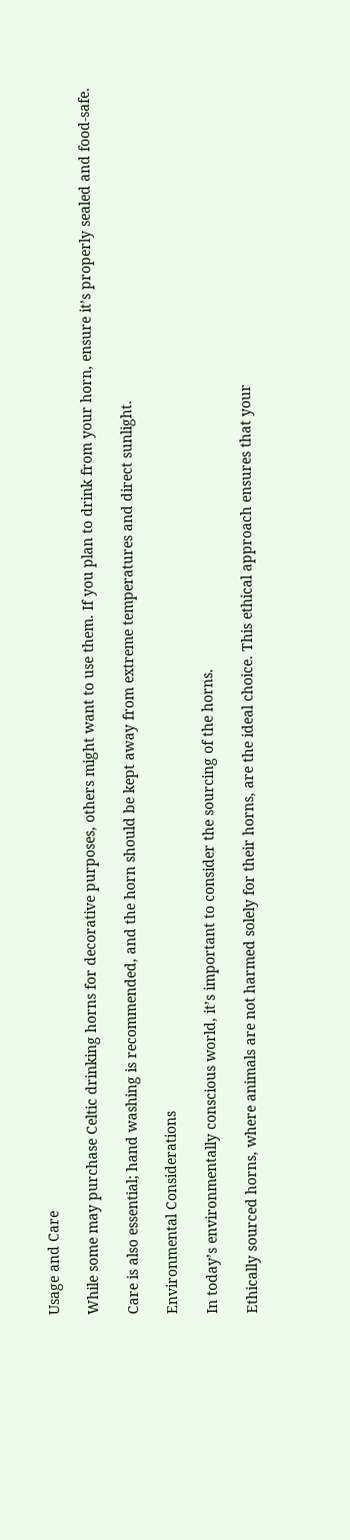Usage and Care

While some may purchase Celtic drinking horns for decorative purposes, others might want to use them. If you plan to drink from your horn, ensure it’s properly sealed and food-safe.

Care is also essential; hand washing is recommended, and the horn should be kept away from extreme temperatures and direct sunlight.

Environmental Considerations

In today’s environmentally conscious world, it’s important to consider the sourcing of the horns.

Ethically sourced horns, where animals are not harmed solely for their horns, are the ideal choice. This ethical approach ensures that your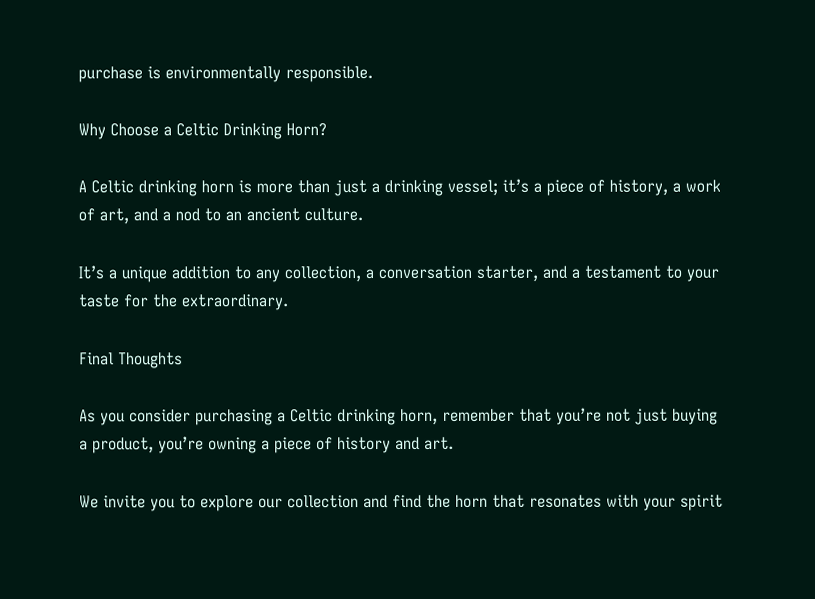purchase is environmentally responsible.

Why Choose a Celtic Drinking Horn?

A Celtic drinking horn is more than just a drinking vessel; it’s a piece of history, a work of art, and a nod to an ancient culture.

It’s a unique addition to any collection, a conversation starter, and a testament to your taste for the extraordinary.

Final Thoughts

As you consider purchasing a Celtic drinking horn, remember that you’re not just buying a product, you’re owning a piece of history and art.

We invite you to explore our collection and find the horn that resonates with your spirit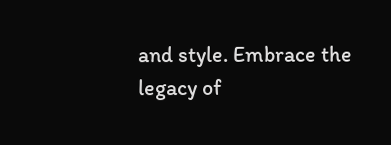and style. Embrace the legacy of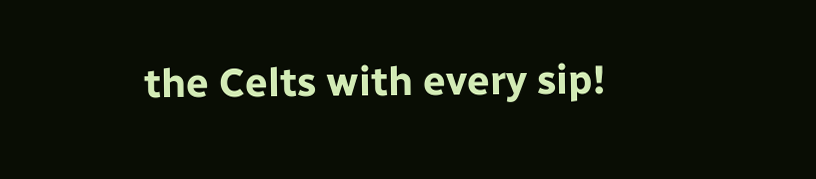the Celts with every sip!